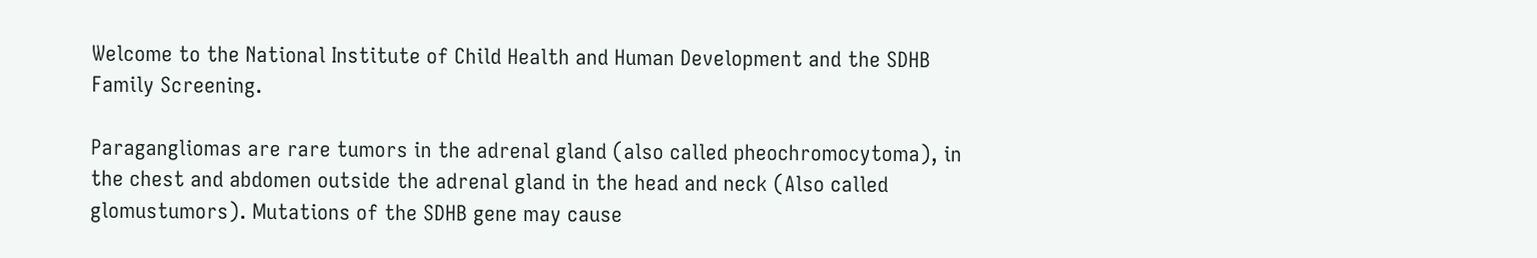Welcome to the National Institute of Child Health and Human Development and the SDHB Family Screening.

Paragangliomas are rare tumors in the adrenal gland (also called pheochromocytoma), in the chest and abdomen outside the adrenal gland in the head and neck (Also called glomustumors). Mutations of the SDHB gene may cause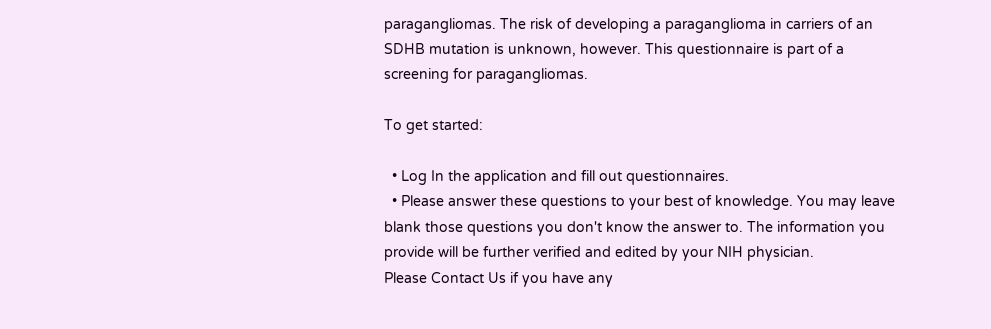paragangliomas. The risk of developing a paraganglioma in carriers of an SDHB mutation is unknown, however. This questionnaire is part of a screening for paragangliomas.

To get started:

  • Log In the application and fill out questionnaires.
  • Please answer these questions to your best of knowledge. You may leave blank those questions you don't know the answer to. The information you provide will be further verified and edited by your NIH physician.
Please Contact Us if you have any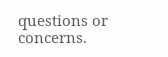questions or concerns.